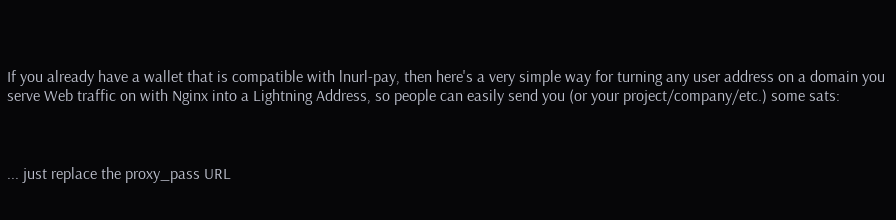If you already have a wallet that is compatible with lnurl-pay, then here's a very simple way for turning any user address on a domain you serve Web traffic on with Nginx into a Lightning Address, so people can easily send you (or your project/company/etc.) some sats:



... just replace the proxy_pass URL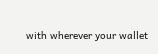with wherever your wallet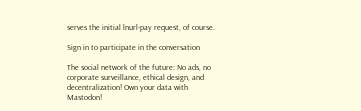serves the initial lnurl-pay request, of course.

Sign in to participate in the conversation

The social network of the future: No ads, no corporate surveillance, ethical design, and decentralization! Own your data with Mastodon!